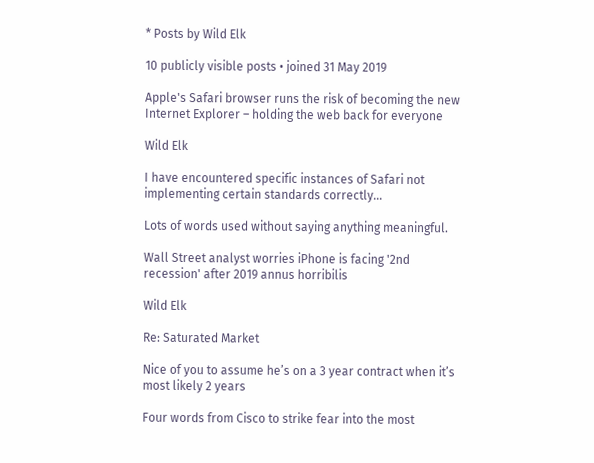* Posts by Wild Elk

10 publicly visible posts • joined 31 May 2019

Apple's Safari browser runs the risk of becoming the new Internet Explorer – holding the web back for everyone

Wild Elk

I have encountered specific instances of Safari not implementing certain standards correctly…

Lots of words used without saying anything meaningful.

Wall Street analyst worries iPhone is facing '2nd recession' after 2019 annus horribilis

Wild Elk

Re: Saturated Market

Nice of you to assume he’s on a 3 year contract when it’s most likely 2 years

Four words from Cisco to strike fear into the most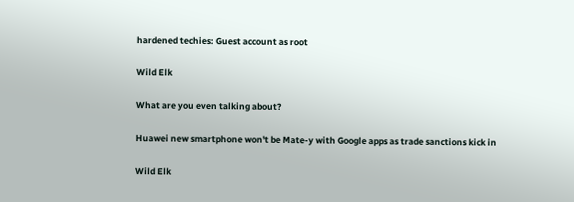hardened techies: Guest account as root

Wild Elk

What are you even talking about?

Huawei new smartphone won't be Mate-y with Google apps as trade sanctions kick in

Wild Elk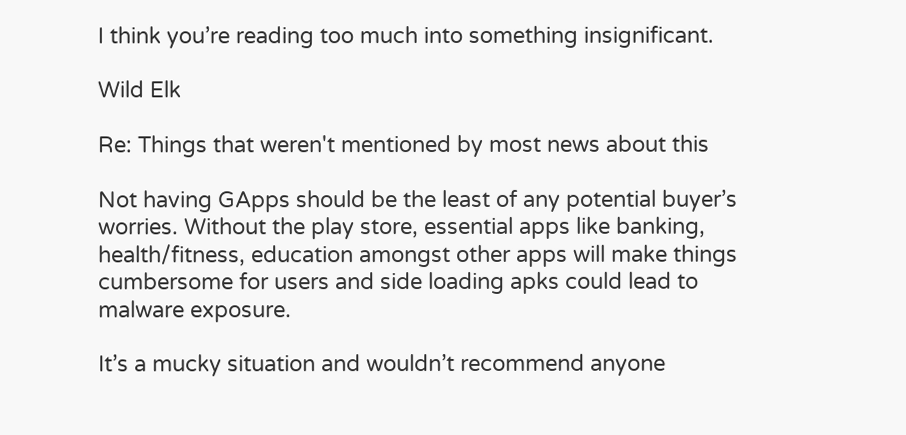I think you’re reading too much into something insignificant.

Wild Elk

Re: Things that weren't mentioned by most news about this

Not having GApps should be the least of any potential buyer’s worries. Without the play store, essential apps like banking, health/fitness, education amongst other apps will make things cumbersome for users and side loading apks could lead to malware exposure.

It’s a mucky situation and wouldn’t recommend anyone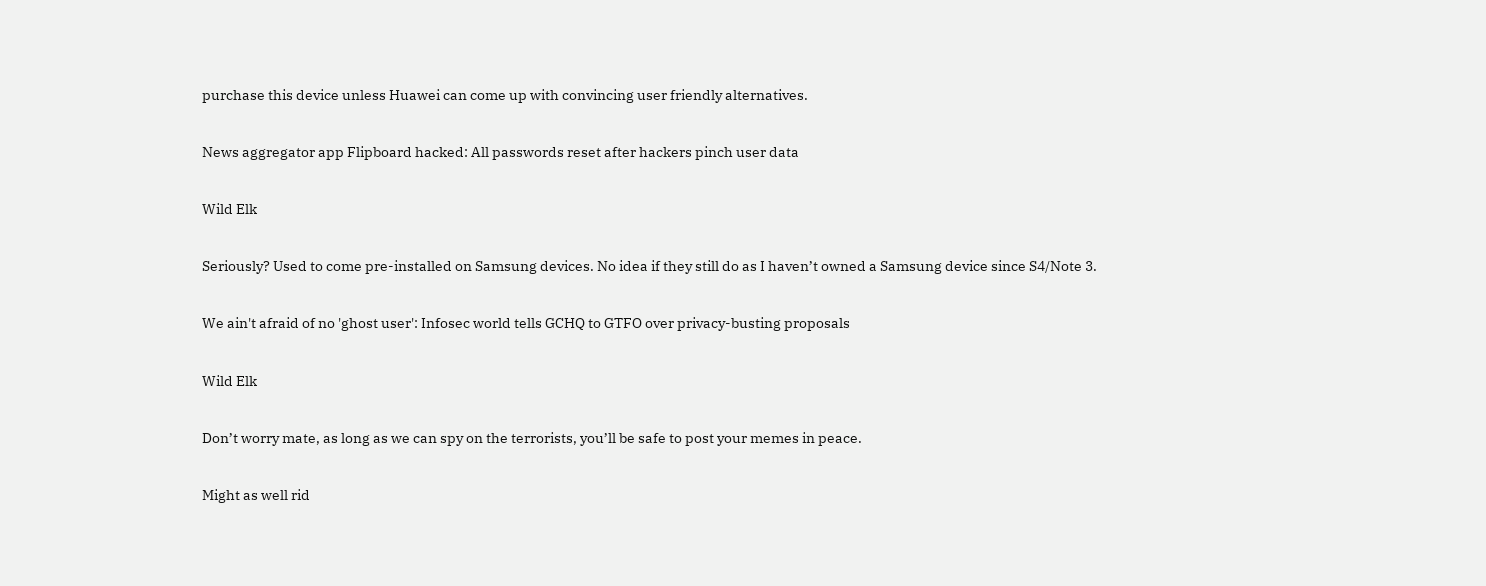purchase this device unless Huawei can come up with convincing user friendly alternatives.

News aggregator app Flipboard hacked: All passwords reset after hackers pinch user data

Wild Elk

Seriously? Used to come pre-installed on Samsung devices. No idea if they still do as I haven’t owned a Samsung device since S4/Note 3.

We ain't afraid of no 'ghost user': Infosec world tells GCHQ to GTFO over privacy-busting proposals

Wild Elk

Don’t worry mate, as long as we can spy on the terrorists, you’ll be safe to post your memes in peace.

Might as well rid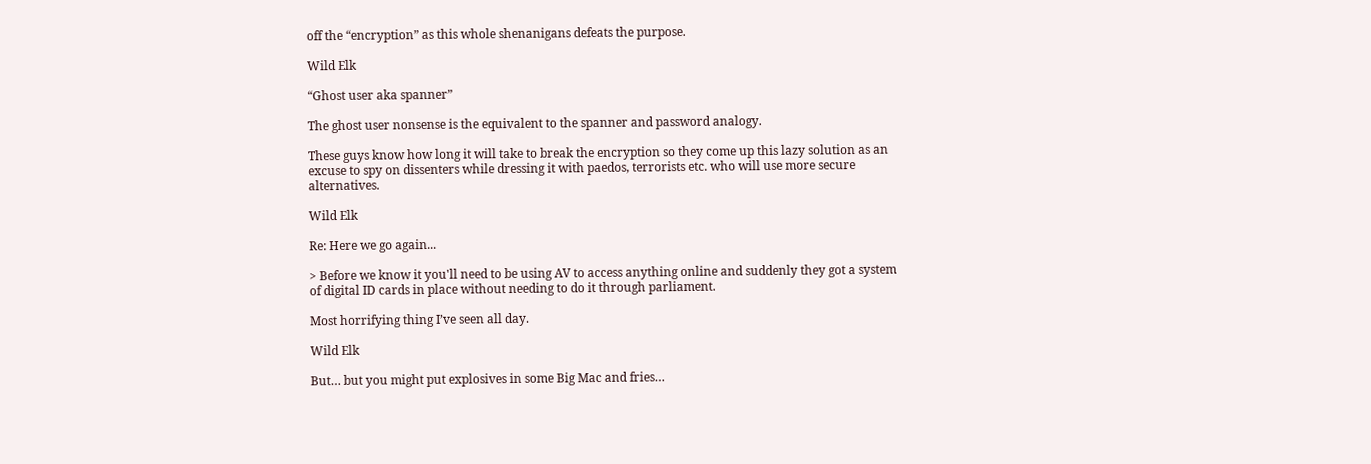off the “encryption” as this whole shenanigans defeats the purpose.

Wild Elk

“Ghost user aka spanner”

The ghost user nonsense is the equivalent to the spanner and password analogy.

These guys know how long it will take to break the encryption so they come up this lazy solution as an excuse to spy on dissenters while dressing it with paedos, terrorists etc. who will use more secure alternatives.

Wild Elk

Re: Here we go again...

> Before we know it you'll need to be using AV to access anything online and suddenly they got a system of digital ID cards in place without needing to do it through parliament.

Most horrifying thing I’ve seen all day.

Wild Elk

But… but you might put explosives in some Big Mac and fries…